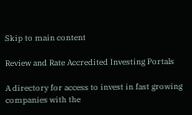Skip to main content

Review and Rate Accredited Investing Portals

A directory for access to invest in fast growing companies with the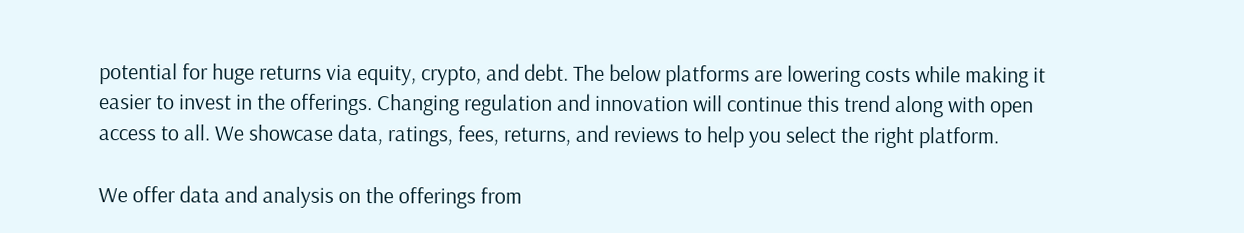potential for huge returns via equity, crypto, and debt. The below platforms are lowering costs while making it easier to invest in the offerings. Changing regulation and innovation will continue this trend along with open access to all. We showcase data, ratings, fees, returns, and reviews to help you select the right platform.

We offer data and analysis on the offerings from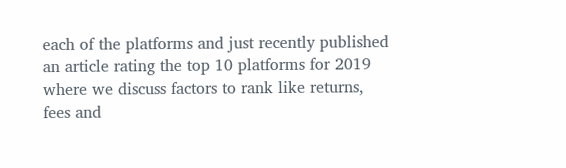each of the platforms and just recently published an article rating the top 10 platforms for 2019 where we discuss factors to rank like returns, fees and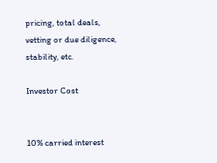pricing, total deals, vetting or due diligence, stability, etc.

Investor Cost


10% carried interest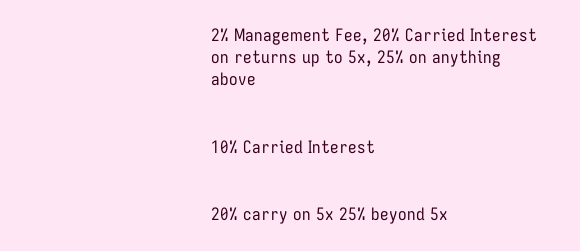2% Management Fee, 20% Carried Interest on returns up to 5x, 25% on anything above


10% Carried Interest


20% carry on 5x 25% beyond 5x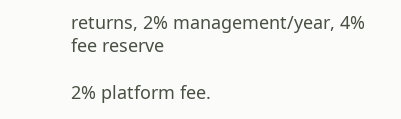returns, 2% management/year, 4% fee reserve

2% platform fee.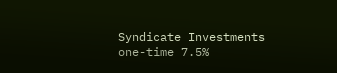Syndicate Investments one-time 7.5%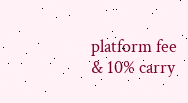platform fee & 10% carry